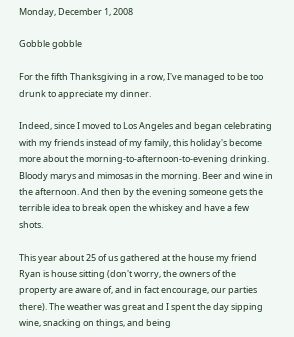Monday, December 1, 2008

Gobble gobble

For the fifth Thanksgiving in a row, I've managed to be too drunk to appreciate my dinner.

Indeed, since I moved to Los Angeles and began celebrating with my friends instead of my family, this holiday's become more about the morning-to-afternoon-to-evening drinking. Bloody marys and mimosas in the morning. Beer and wine in the afternoon. And then by the evening someone gets the terrible idea to break open the whiskey and have a few shots.

This year about 25 of us gathered at the house my friend Ryan is house sitting (don't worry, the owners of the property are aware of, and in fact encourage, our parties there). The weather was great and I spent the day sipping wine, snacking on things, and being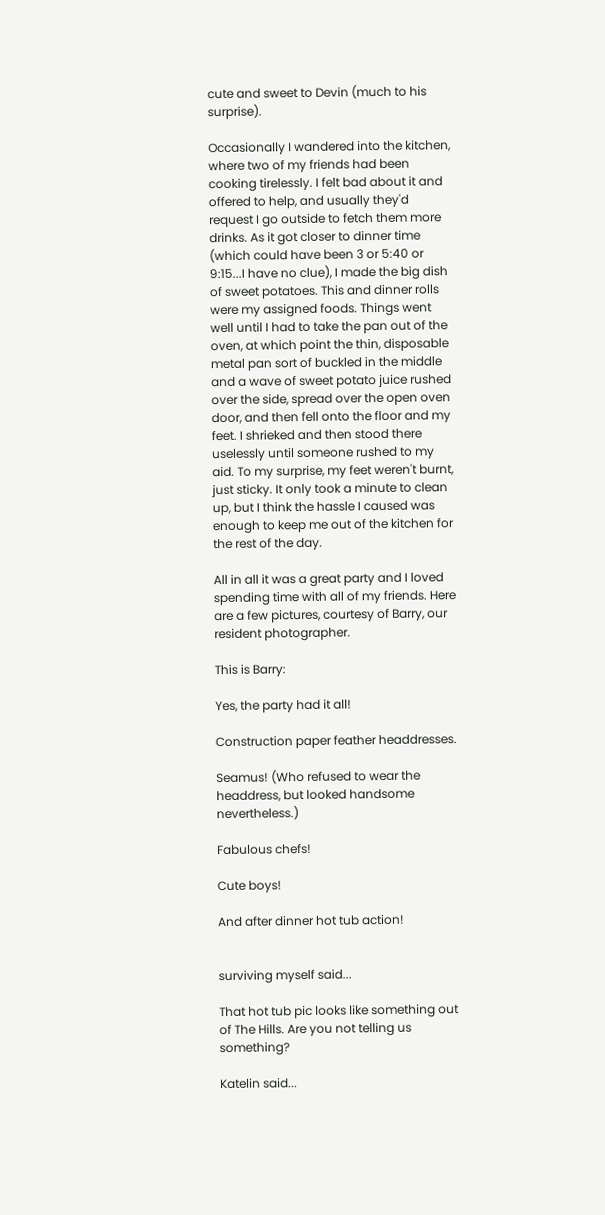cute and sweet to Devin (much to his surprise).

Occasionally I wandered into the kitchen, where two of my friends had been cooking tirelessly. I felt bad about it and offered to help, and usually they'd request I go outside to fetch them more drinks. As it got closer to dinner time (which could have been 3 or 5:40 or 9:15...I have no clue), I made the big dish of sweet potatoes. This and dinner rolls were my assigned foods. Things went well until I had to take the pan out of the oven, at which point the thin, disposable metal pan sort of buckled in the middle and a wave of sweet potato juice rushed over the side, spread over the open oven door, and then fell onto the floor and my feet. I shrieked and then stood there uselessly until someone rushed to my aid. To my surprise, my feet weren't burnt, just sticky. It only took a minute to clean up, but I think the hassle I caused was enough to keep me out of the kitchen for the rest of the day.

All in all it was a great party and I loved spending time with all of my friends. Here are a few pictures, courtesy of Barry, our resident photographer.

This is Barry:

Yes, the party had it all!

Construction paper feather headdresses.

Seamus! (Who refused to wear the headdress, but looked handsome nevertheless.)

Fabulous chefs!

Cute boys!

And after dinner hot tub action!


surviving myself said...

That hot tub pic looks like something out of The Hills. Are you not telling us something?

Katelin said...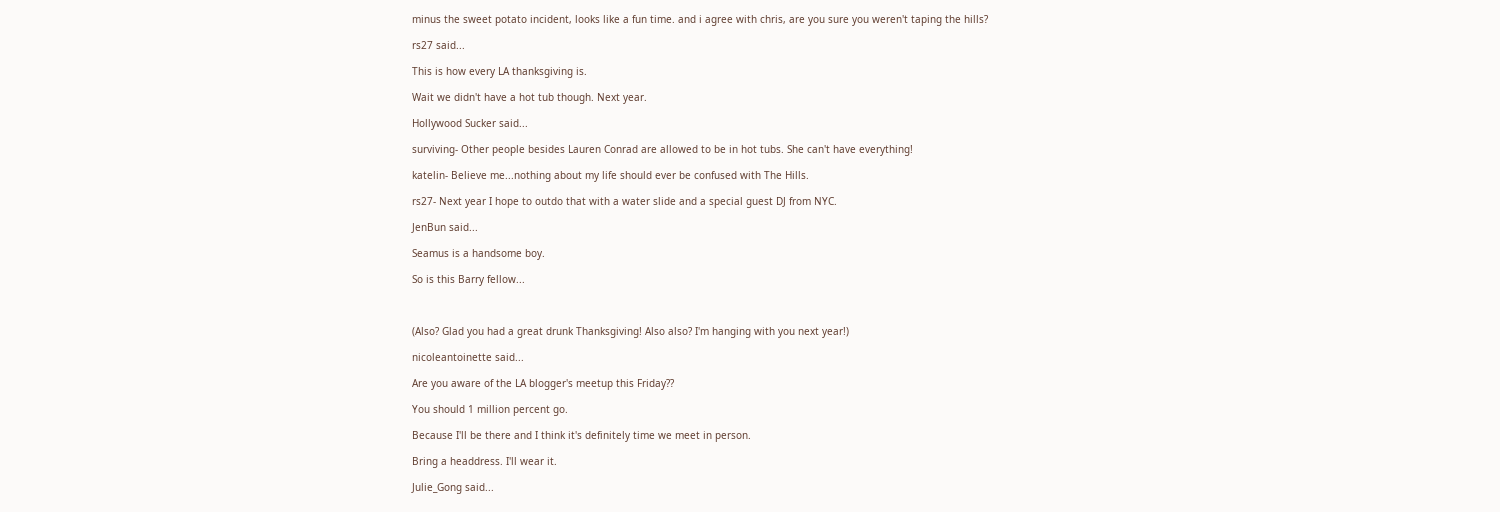minus the sweet potato incident, looks like a fun time. and i agree with chris, are you sure you weren't taping the hills?

rs27 said...

This is how every LA thanksgiving is.

Wait we didn't have a hot tub though. Next year.

Hollywood Sucker said...

surviving- Other people besides Lauren Conrad are allowed to be in hot tubs. She can't have everything!

katelin- Believe me...nothing about my life should ever be confused with The Hills.

rs27- Next year I hope to outdo that with a water slide and a special guest DJ from NYC.

JenBun said...

Seamus is a handsome boy.

So is this Barry fellow...



(Also? Glad you had a great drunk Thanksgiving! Also also? I'm hanging with you next year!)

nicoleantoinette said...

Are you aware of the LA blogger's meetup this Friday??

You should 1 million percent go.

Because I'll be there and I think it's definitely time we meet in person.

Bring a headdress. I'll wear it.

Julie_Gong said...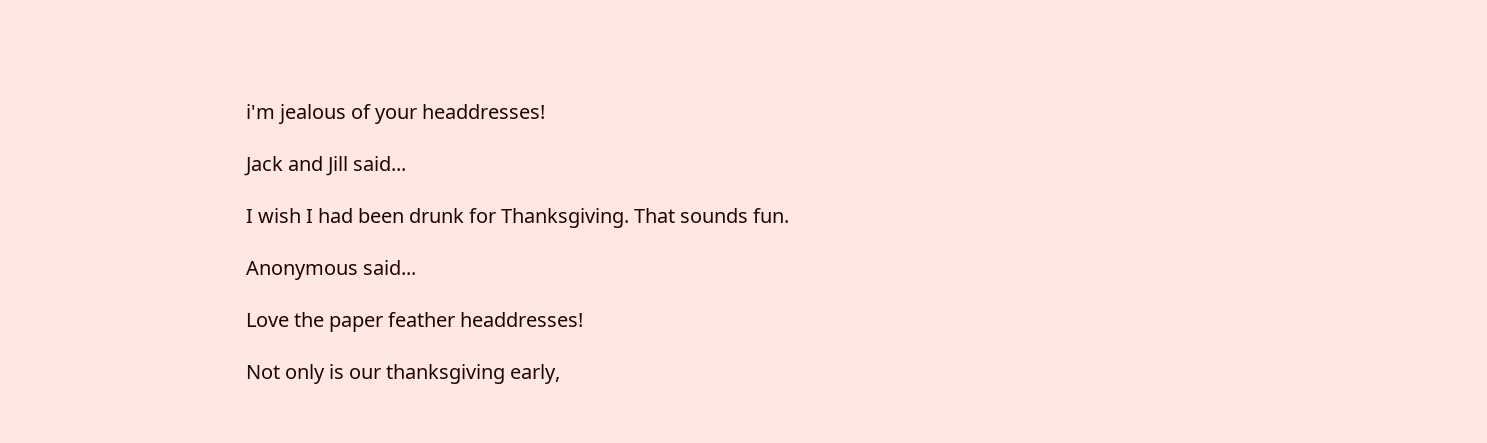i'm jealous of your headdresses!

Jack and Jill said...

I wish I had been drunk for Thanksgiving. That sounds fun.

Anonymous said...

Love the paper feather headdresses!

Not only is our thanksgiving early,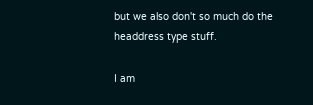but we also don't so much do the headdress type stuff.

I am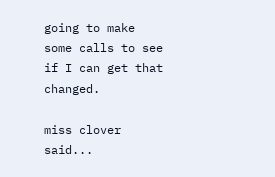going to make some calls to see if I can get that changed.

miss clover said...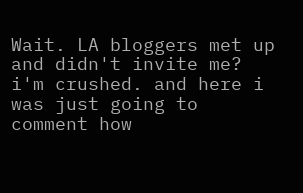Wait. LA bloggers met up and didn't invite me? i'm crushed. and here i was just going to comment how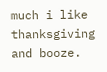much i like thanksgiving and booze.